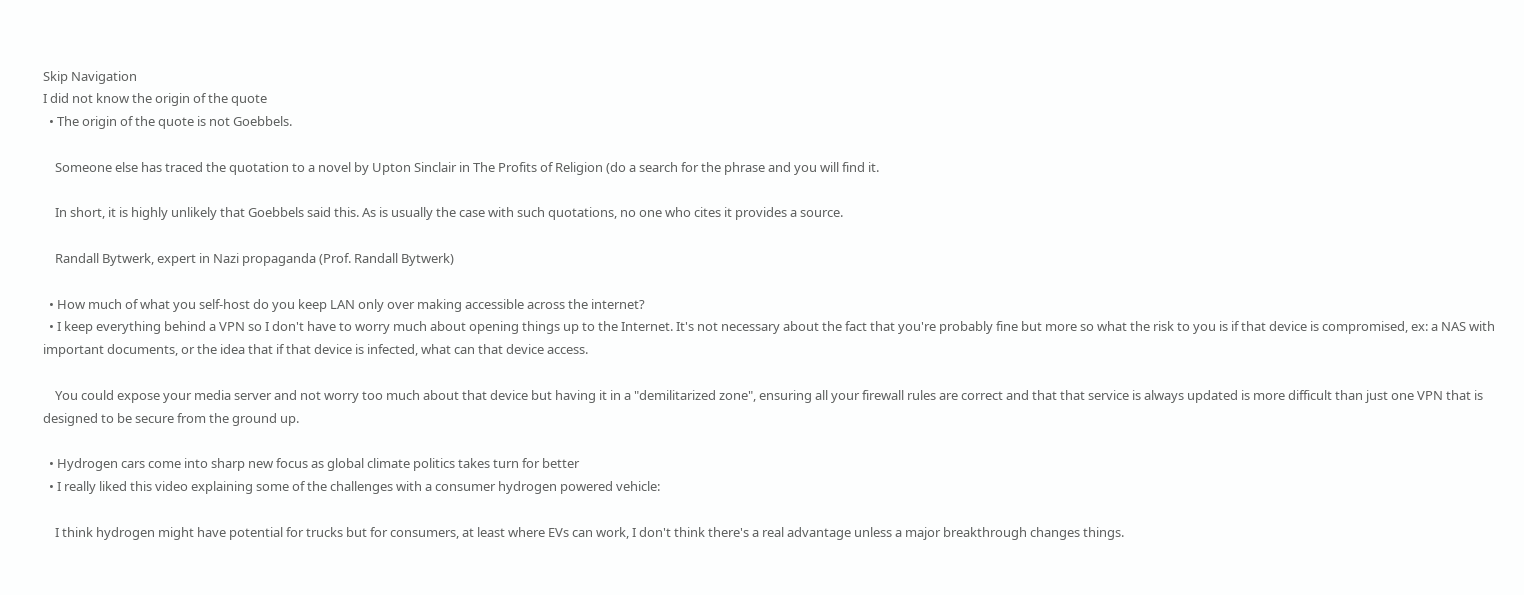Skip Navigation
I did not know the origin of the quote
  • The origin of the quote is not Goebbels.

    Someone else has traced the quotation to a novel by Upton Sinclair in The Profits of Religion (do a search for the phrase and you will find it.

    In short, it is highly unlikely that Goebbels said this. As is usually the case with such quotations, no one who cites it provides a source.

    Randall Bytwerk, expert in Nazi propaganda (Prof. Randall Bytwerk)

  • How much of what you self-host do you keep LAN only over making accessible across the internet?
  • I keep everything behind a VPN so I don't have to worry much about opening things up to the Internet. It's not necessary about the fact that you're probably fine but more so what the risk to you is if that device is compromised, ex: a NAS with important documents, or the idea that if that device is infected, what can that device access.

    You could expose your media server and not worry too much about that device but having it in a "demilitarized zone", ensuring all your firewall rules are correct and that that service is always updated is more difficult than just one VPN that is designed to be secure from the ground up.

  • Hydrogen cars come into sharp new focus as global climate politics takes turn for better
  • I really liked this video explaining some of the challenges with a consumer hydrogen powered vehicle:

    I think hydrogen might have potential for trucks but for consumers, at least where EVs can work, I don't think there's a real advantage unless a major breakthrough changes things.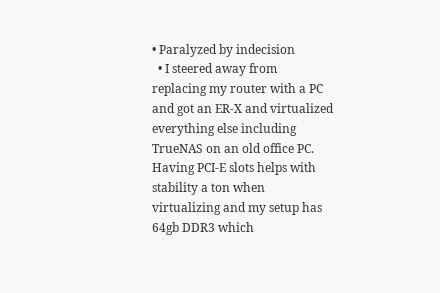• Paralyzed by indecision
  • I steered away from replacing my router with a PC and got an ER-X and virtualized everything else including TrueNAS on an old office PC. Having PCI-E slots helps with stability a ton when virtualizing and my setup has 64gb DDR3 which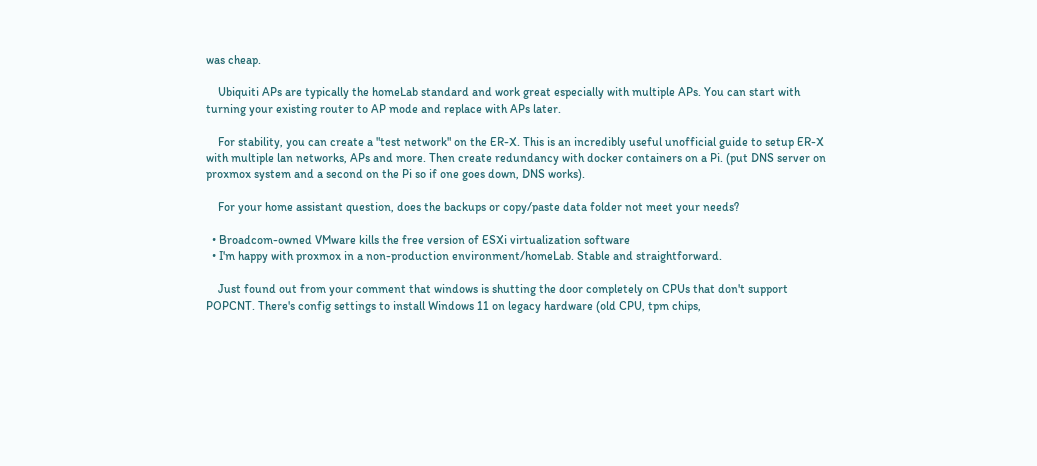was cheap.

    Ubiquiti APs are typically the homeLab standard and work great especially with multiple APs. You can start with turning your existing router to AP mode and replace with APs later.

    For stability, you can create a "test network" on the ER-X. This is an incredibly useful unofficial guide to setup ER-X with multiple lan networks, APs and more. Then create redundancy with docker containers on a Pi. (put DNS server on proxmox system and a second on the Pi so if one goes down, DNS works).

    For your home assistant question, does the backups or copy/paste data folder not meet your needs?

  • Broadcom-owned VMware kills the free version of ESXi virtualization software
  • I'm happy with proxmox in a non-production environment/homeLab. Stable and straightforward.

    Just found out from your comment that windows is shutting the door completely on CPUs that don't support POPCNT. There's config settings to install Windows 11 on legacy hardware (old CPU, tpm chips,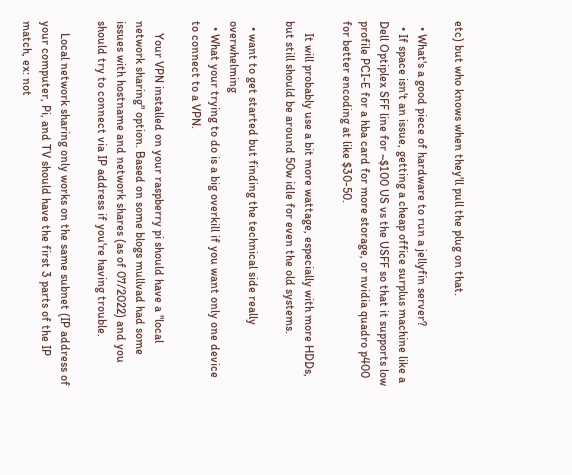etc) but who knows when they'll pull the plug on that.

  • What's a good piece of hardware to run a jellyfin server?
  • If space isn't an issue, getting a cheap office surplus machine like a Dell Optiplex SFF line for ~$100 US vs the USFF so that it supports low profile PCI-E for a hba card for more storage, or nvidia quadro p400 for better encoding at like $30-50.

    It will probably use a bit more wattage, especially with more HDDs, but still should be around 50w idle for even the old systems.

  • want to get started but finding the technical side really overwhelming
  • What your trying to do is a big overkill if you want only one device to connect to a VPN.

    Your VPN installed on your raspberry pi should have a "local network sharing" option. Based on some blogs mullvad had some issues with hostname and network shares (as of 07/2022) and you should try to connect via IP address if you're having trouble.

    Local network sharing only works on the same subnet (IP address of your computer, Pi, and TV should have the first 3 parts of the IP match, ex: not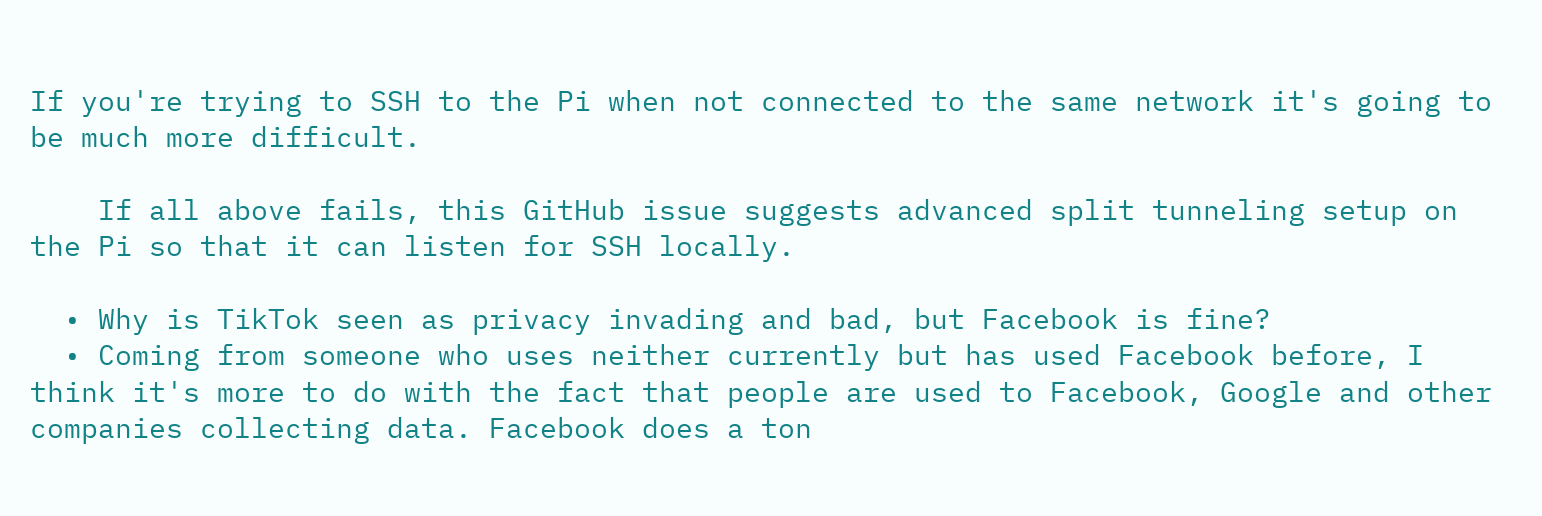If you're trying to SSH to the Pi when not connected to the same network it's going to be much more difficult.

    If all above fails, this GitHub issue suggests advanced split tunneling setup on the Pi so that it can listen for SSH locally.

  • Why is TikTok seen as privacy invading and bad, but Facebook is fine?
  • Coming from someone who uses neither currently but has used Facebook before, I think it's more to do with the fact that people are used to Facebook, Google and other companies collecting data. Facebook does a ton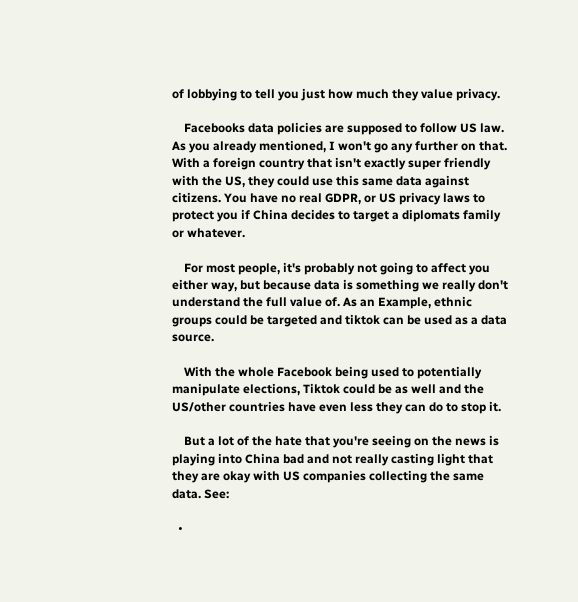of lobbying to tell you just how much they value privacy.

    Facebooks data policies are supposed to follow US law. As you already mentioned, I won't go any further on that. With a foreign country that isn't exactly super friendly with the US, they could use this same data against citizens. You have no real GDPR, or US privacy laws to protect you if China decides to target a diplomats family or whatever.

    For most people, it's probably not going to affect you either way, but because data is something we really don't understand the full value of. As an Example, ethnic groups could be targeted and tiktok can be used as a data source.

    With the whole Facebook being used to potentially manipulate elections, Tiktok could be as well and the US/other countries have even less they can do to stop it.

    But a lot of the hate that you're seeing on the news is playing into China bad and not really casting light that they are okay with US companies collecting the same data. See:

  •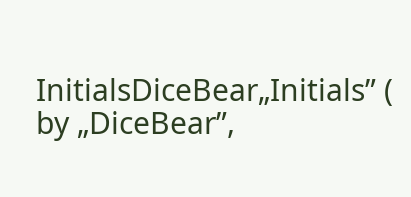InitialsDiceBear„Initials” ( by „DiceBear”,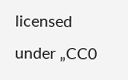licensed under „CC0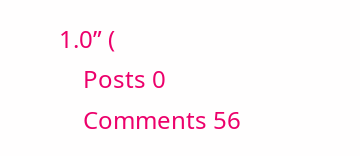1.0” (
    Posts 0
    Comments 56